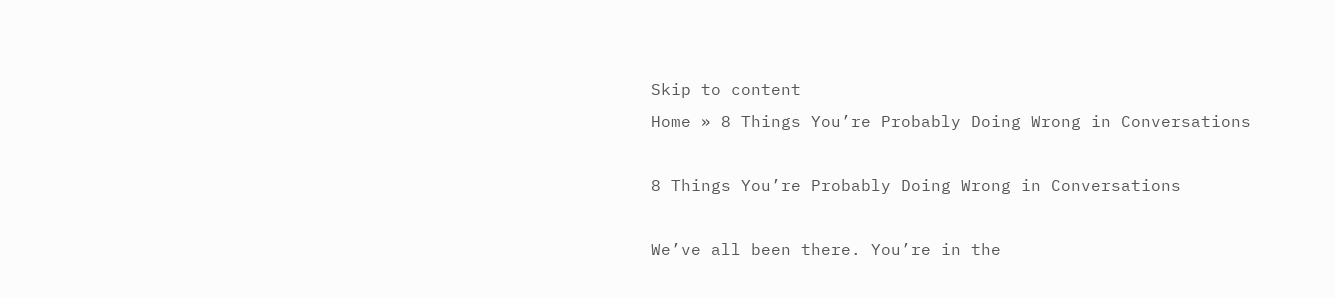Skip to content
Home » 8 Things You’re Probably Doing Wrong in Conversations

8 Things You’re Probably Doing Wrong in Conversations

We’ve all been there. You’re in the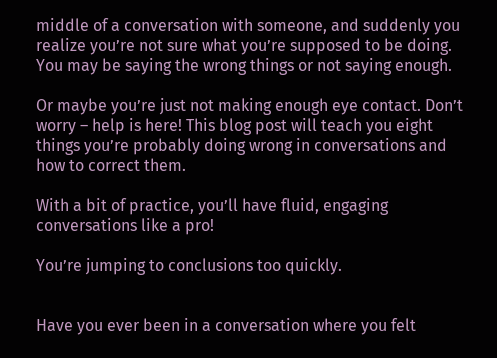middle of a conversation with someone, and suddenly you realize you’re not sure what you’re supposed to be doing. You may be saying the wrong things or not saying enough.

Or maybe you’re just not making enough eye contact. Don’t worry – help is here! This blog post will teach you eight things you’re probably doing wrong in conversations and how to correct them.

With a bit of practice, you’ll have fluid, engaging conversations like a pro!

You’re jumping to conclusions too quickly.


Have you ever been in a conversation where you felt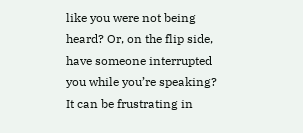like you were not being heard? Or, on the flip side, have someone interrupted you while you’re speaking? It can be frustrating in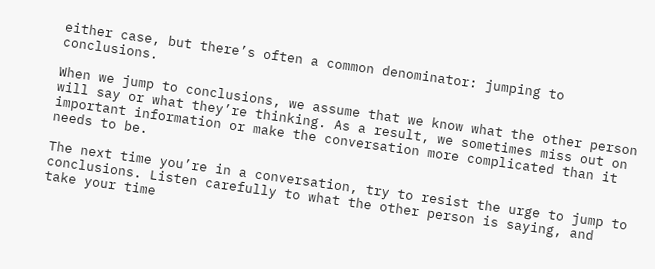either case, but there’s often a common denominator: jumping to conclusions.

When we jump to conclusions, we assume that we know what the other person will say or what they’re thinking. As a result, we sometimes miss out on important information or make the conversation more complicated than it needs to be.

The next time you’re in a conversation, try to resist the urge to jump to conclusions. Listen carefully to what the other person is saying, and take your time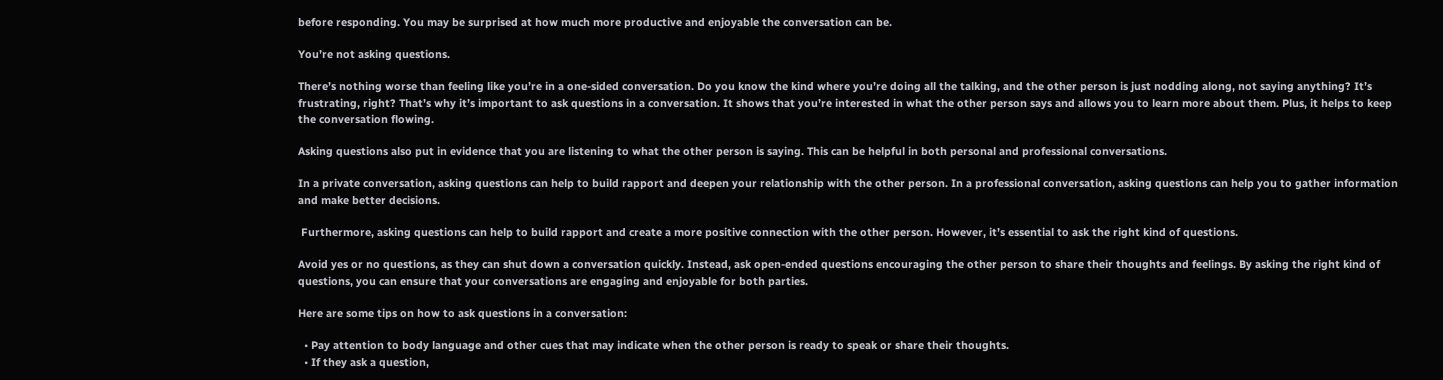before responding. You may be surprised at how much more productive and enjoyable the conversation can be.

You’re not asking questions.

There’s nothing worse than feeling like you’re in a one-sided conversation. Do you know the kind where you’re doing all the talking, and the other person is just nodding along, not saying anything? It’s frustrating, right? That’s why it’s important to ask questions in a conversation. It shows that you’re interested in what the other person says and allows you to learn more about them. Plus, it helps to keep the conversation flowing.

Asking questions also put in evidence that you are listening to what the other person is saying. This can be helpful in both personal and professional conversations.

In a private conversation, asking questions can help to build rapport and deepen your relationship with the other person. In a professional conversation, asking questions can help you to gather information and make better decisions.

 Furthermore, asking questions can help to build rapport and create a more positive connection with the other person. However, it’s essential to ask the right kind of questions.

Avoid yes or no questions, as they can shut down a conversation quickly. Instead, ask open-ended questions encouraging the other person to share their thoughts and feelings. By asking the right kind of questions, you can ensure that your conversations are engaging and enjoyable for both parties.

Here are some tips on how to ask questions in a conversation:

  • Pay attention to body language and other cues that may indicate when the other person is ready to speak or share their thoughts.
  • If they ask a question,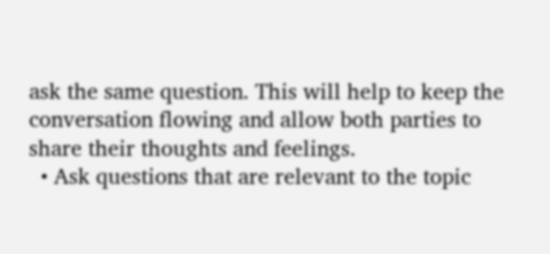ask the same question. This will help to keep the conversation flowing and allow both parties to share their thoughts and feelings.
  • Ask questions that are relevant to the topic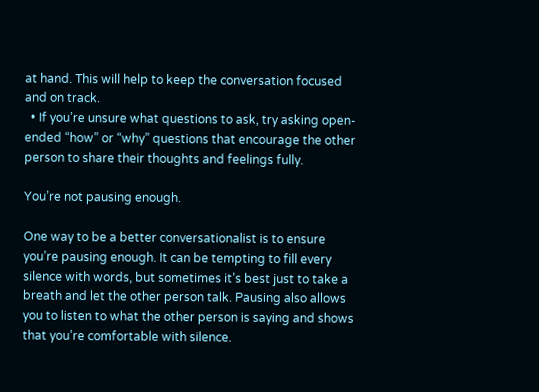at hand. This will help to keep the conversation focused and on track.
  • If you’re unsure what questions to ask, try asking open-ended “how” or “why” questions that encourage the other person to share their thoughts and feelings fully.

You’re not pausing enough.

One way to be a better conversationalist is to ensure you’re pausing enough. It can be tempting to fill every silence with words, but sometimes it’s best just to take a breath and let the other person talk. Pausing also allows you to listen to what the other person is saying and shows that you’re comfortable with silence.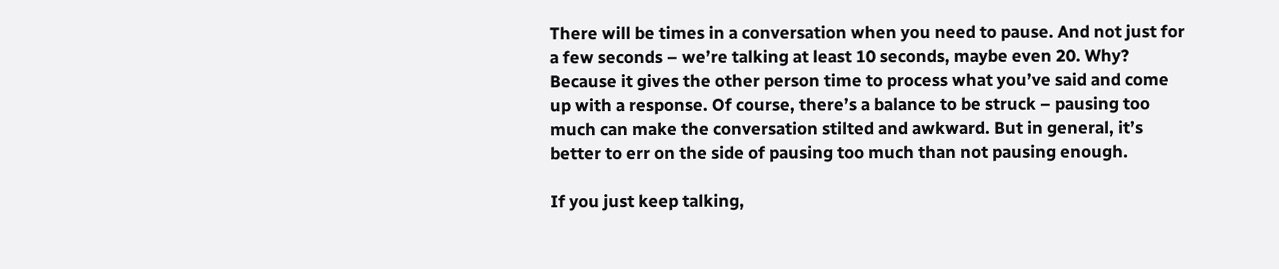There will be times in a conversation when you need to pause. And not just for a few seconds – we’re talking at least 10 seconds, maybe even 20. Why? Because it gives the other person time to process what you’ve said and come up with a response. Of course, there’s a balance to be struck – pausing too much can make the conversation stilted and awkward. But in general, it’s better to err on the side of pausing too much than not pausing enough.

If you just keep talking,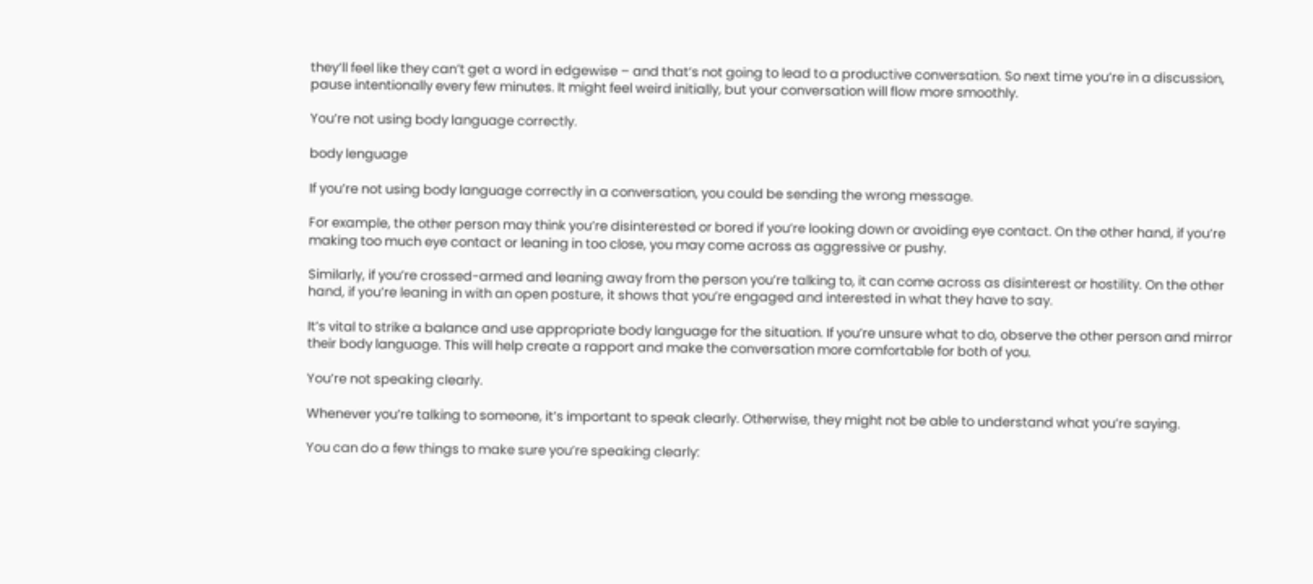they’ll feel like they can’t get a word in edgewise – and that’s not going to lead to a productive conversation. So next time you’re in a discussion, pause intentionally every few minutes. It might feel weird initially, but your conversation will flow more smoothly.

You’re not using body language correctly.

body lenguage

If you’re not using body language correctly in a conversation, you could be sending the wrong message.

For example, the other person may think you’re disinterested or bored if you’re looking down or avoiding eye contact. On the other hand, if you’re making too much eye contact or leaning in too close, you may come across as aggressive or pushy.

Similarly, if you’re crossed-armed and leaning away from the person you’re talking to, it can come across as disinterest or hostility. On the other hand, if you’re leaning in with an open posture, it shows that you’re engaged and interested in what they have to say.

It’s vital to strike a balance and use appropriate body language for the situation. If you’re unsure what to do, observe the other person and mirror their body language. This will help create a rapport and make the conversation more comfortable for both of you.

You’re not speaking clearly.

Whenever you’re talking to someone, it’s important to speak clearly. Otherwise, they might not be able to understand what you’re saying.

You can do a few things to make sure you’re speaking clearly: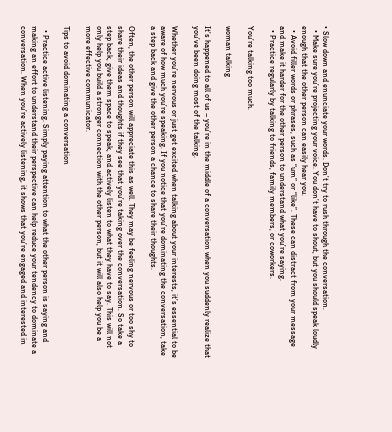• Slow down and enunciate your words. Don’t try to rush through the conversation.
  • Make sure you’re projecting your voice. You don’t have to shout, but you should speak loudly enough that the other person can easily hear you.
  • Avoid filler words or phrases, such as “um” or “like”. These can distract from your message and make it harder for the other person to understand what you’re saying.
  • Practice regularly by talking to friends, family members, or coworkers.

You’re talking too much.

woman talking

It’s happened to all of us – you’re in the middle of a conversation when you suddenly realize that you’ve been doing most of the talking.

Whether you’re nervous or just get excited when talking about your interests, it’s essential to be aware of how much you’re speaking. If you notice that you’re dominating the conversation, take a step back and give the other person a chance to share their thoughts.

Often, the other person will appreciate this as well. They may be feeling nervous or too shy to share their ideas and thoughts if they see that you’re taking over the conversation. So take a step back, give them space to speak, and actively listen to what they have to say. This will not only help you build a stronger connection with the other person, but it will also help you be a more effective communicator.

Tips to avoid dominating a conversation

  • Practice active listening. Simply paying attention to what the other person is saying and making an effort to understand their perspective can help reduce your tendency to dominate a conversation. When you’re actively listening, it shows that you’re engaged and interested in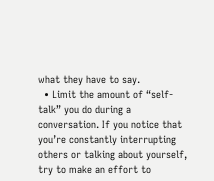what they have to say.
  • Limit the amount of “self-talk” you do during a conversation. If you notice that you’re constantly interrupting others or talking about yourself, try to make an effort to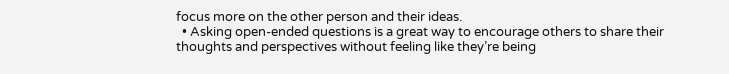focus more on the other person and their ideas.
  • Asking open-ended questions is a great way to encourage others to share their thoughts and perspectives without feeling like they’re being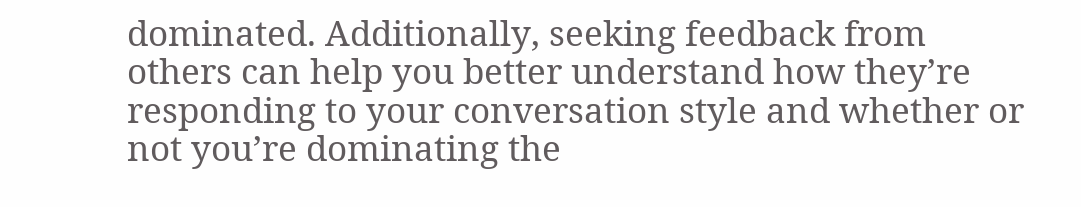dominated. Additionally, seeking feedback from others can help you better understand how they’re responding to your conversation style and whether or not you’re dominating the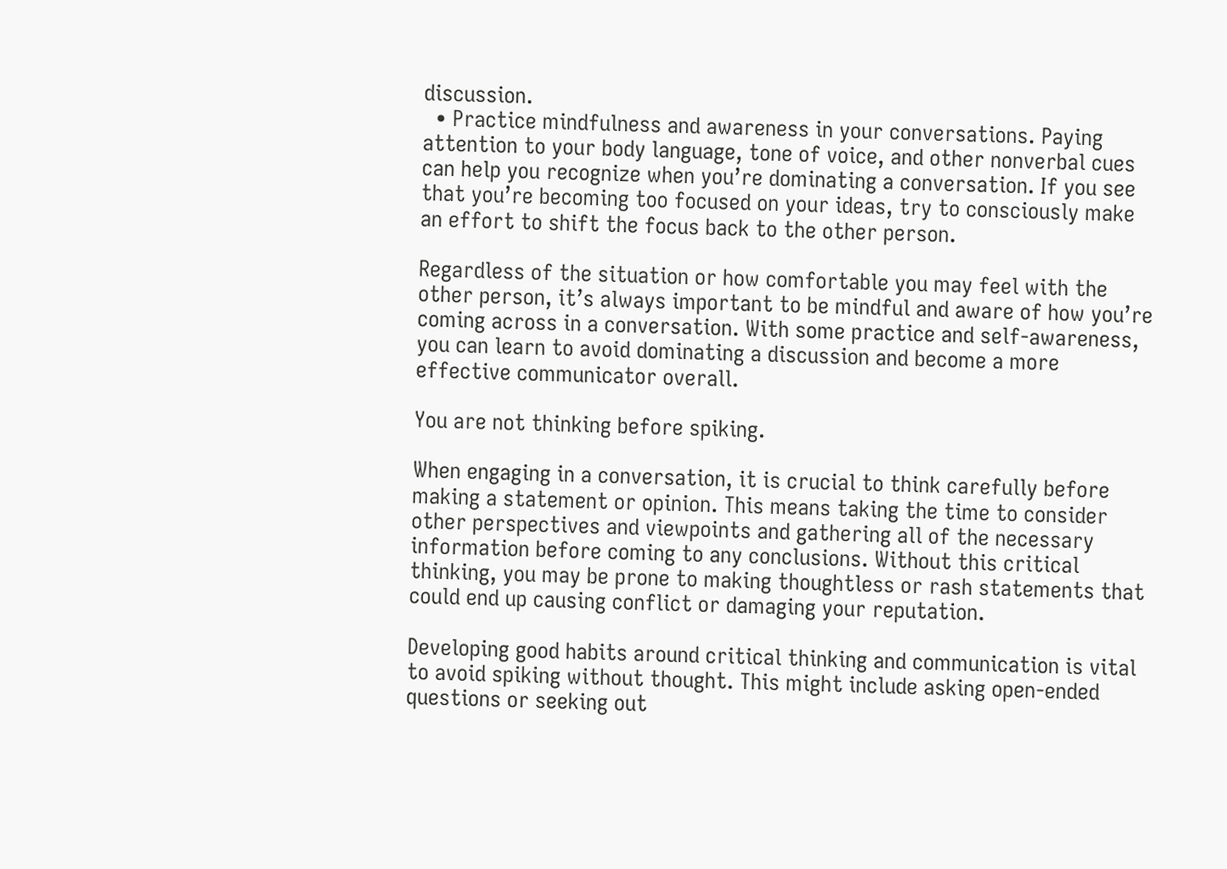discussion.
  • Practice mindfulness and awareness in your conversations. Paying attention to your body language, tone of voice, and other nonverbal cues can help you recognize when you’re dominating a conversation. If you see that you’re becoming too focused on your ideas, try to consciously make an effort to shift the focus back to the other person.

Regardless of the situation or how comfortable you may feel with the other person, it’s always important to be mindful and aware of how you’re coming across in a conversation. With some practice and self-awareness, you can learn to avoid dominating a discussion and become a more effective communicator overall.

You are not thinking before spiking.

When engaging in a conversation, it is crucial to think carefully before making a statement or opinion. This means taking the time to consider other perspectives and viewpoints and gathering all of the necessary information before coming to any conclusions. Without this critical thinking, you may be prone to making thoughtless or rash statements that could end up causing conflict or damaging your reputation.

Developing good habits around critical thinking and communication is vital to avoid spiking without thought. This might include asking open-ended questions or seeking out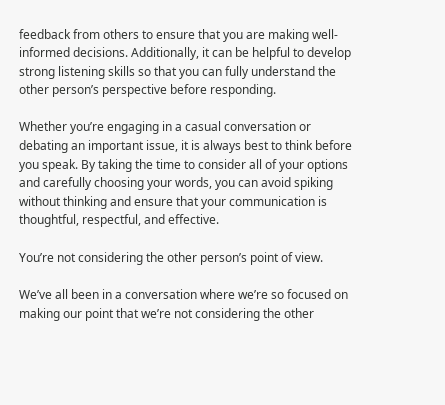feedback from others to ensure that you are making well-informed decisions. Additionally, it can be helpful to develop strong listening skills so that you can fully understand the other person’s perspective before responding.

Whether you’re engaging in a casual conversation or debating an important issue, it is always best to think before you speak. By taking the time to consider all of your options and carefully choosing your words, you can avoid spiking without thinking and ensure that your communication is thoughtful, respectful, and effective.

You’re not considering the other person’s point of view.

We’ve all been in a conversation where we’re so focused on making our point that we’re not considering the other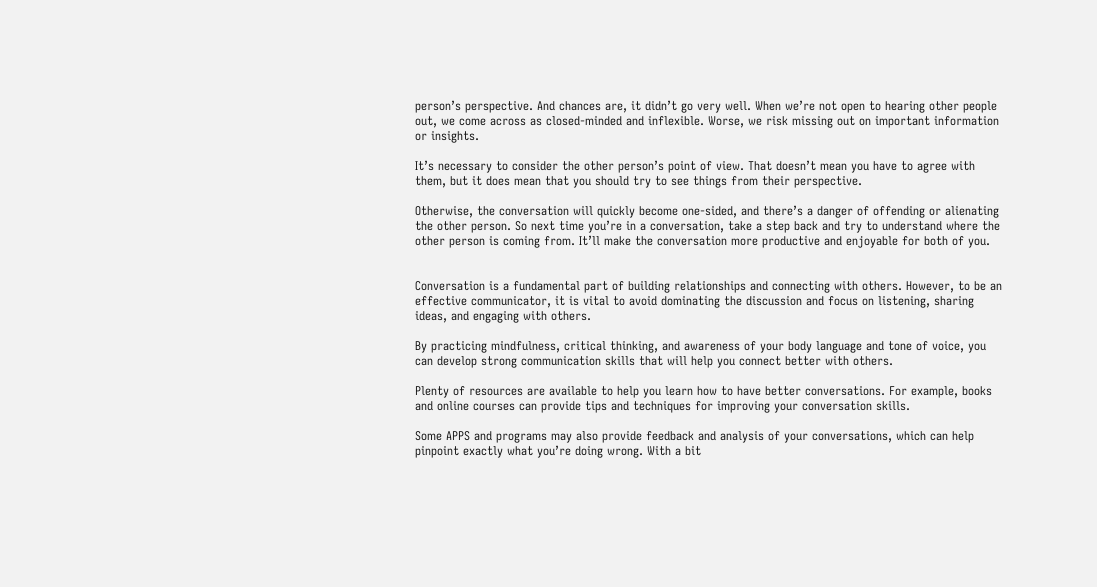person’s perspective. And chances are, it didn’t go very well. When we’re not open to hearing other people out, we come across as closed-minded and inflexible. Worse, we risk missing out on important information or insights.

It’s necessary to consider the other person’s point of view. That doesn’t mean you have to agree with them, but it does mean that you should try to see things from their perspective.

Otherwise, the conversation will quickly become one-sided, and there’s a danger of offending or alienating the other person. So next time you’re in a conversation, take a step back and try to understand where the other person is coming from. It’ll make the conversation more productive and enjoyable for both of you.


Conversation is a fundamental part of building relationships and connecting with others. However, to be an effective communicator, it is vital to avoid dominating the discussion and focus on listening, sharing ideas, and engaging with others.

By practicing mindfulness, critical thinking, and awareness of your body language and tone of voice, you can develop strong communication skills that will help you connect better with others.

Plenty of resources are available to help you learn how to have better conversations. For example, books and online courses can provide tips and techniques for improving your conversation skills.

Some APPS and programs may also provide feedback and analysis of your conversations, which can help pinpoint exactly what you’re doing wrong. With a bit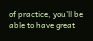of practice, you’ll be able to have great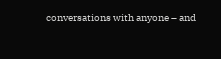conversations with anyone – and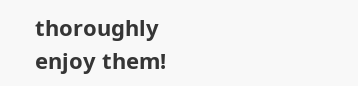thoroughly enjoy them!